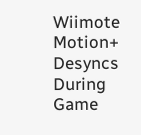Wiimote Motion+ Desyncs During Game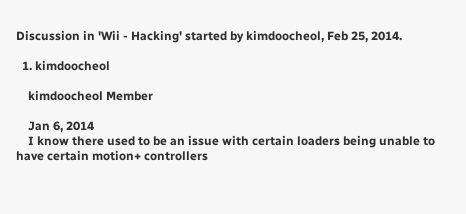Discussion in 'Wii - Hacking' started by kimdoocheol, Feb 25, 2014.

  1. kimdoocheol

    kimdoocheol Member

    Jan 6, 2014
    I know there used to be an issue with certain loaders being unable to have certain motion+ controllers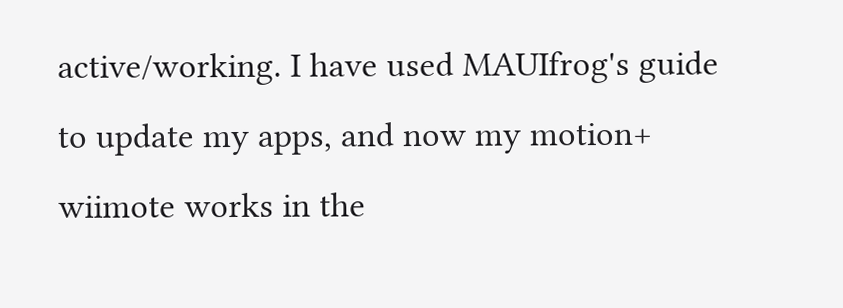active/working. I have used MAUIfrog's guide to update my apps, and now my motion+ wiimote works in the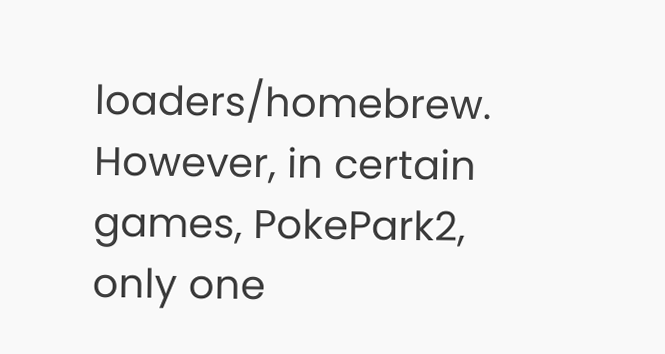loaders/homebrew. However, in certain games, PokePark2, only one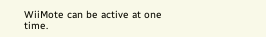WiiMote can be active at one time.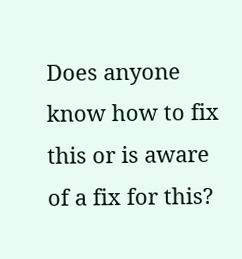Does anyone know how to fix this or is aware of a fix for this?